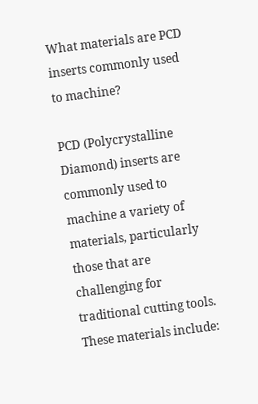What materials are PCD inserts commonly used to machine?

PCD (Polycrystalline Diamond) inserts are commonly used to machine a variety of materials, particularly those that are challenging for traditional cutting tools. These materials include: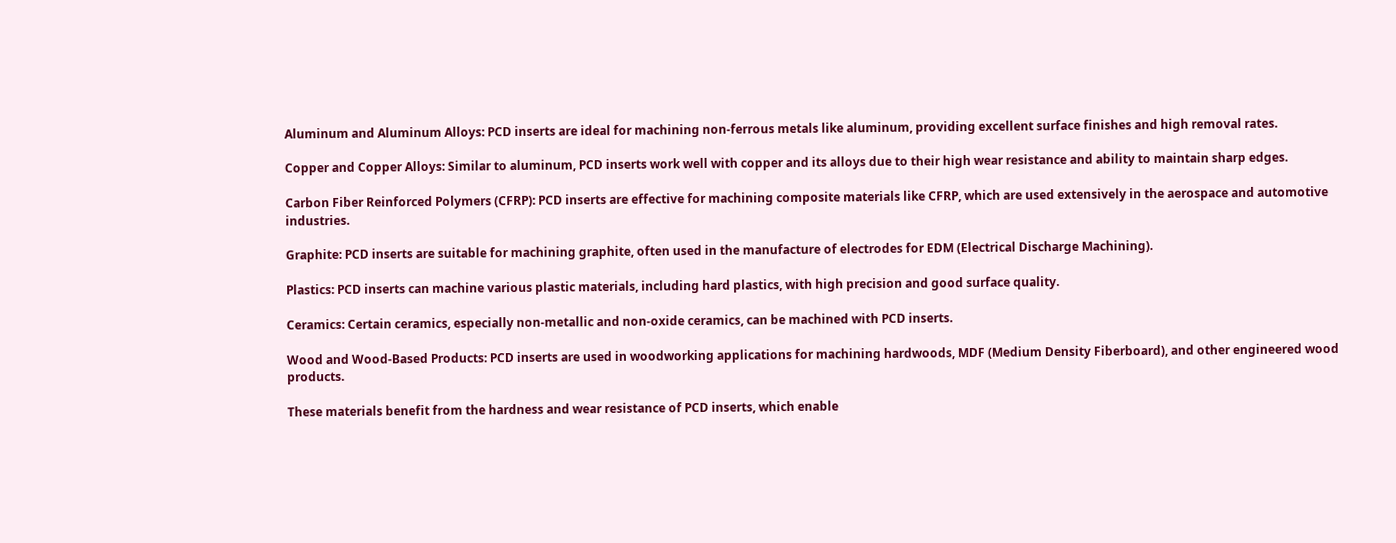Aluminum and Aluminum Alloys: PCD inserts are ideal for machining non-ferrous metals like aluminum, providing excellent surface finishes and high removal rates.

Copper and Copper Alloys: Similar to aluminum, PCD inserts work well with copper and its alloys due to their high wear resistance and ability to maintain sharp edges.

Carbon Fiber Reinforced Polymers (CFRP): PCD inserts are effective for machining composite materials like CFRP, which are used extensively in the aerospace and automotive industries.

Graphite: PCD inserts are suitable for machining graphite, often used in the manufacture of electrodes for EDM (Electrical Discharge Machining).

Plastics: PCD inserts can machine various plastic materials, including hard plastics, with high precision and good surface quality.

Ceramics: Certain ceramics, especially non-metallic and non-oxide ceramics, can be machined with PCD inserts.

Wood and Wood-Based Products: PCD inserts are used in woodworking applications for machining hardwoods, MDF (Medium Density Fiberboard), and other engineered wood products.

These materials benefit from the hardness and wear resistance of PCD inserts, which enable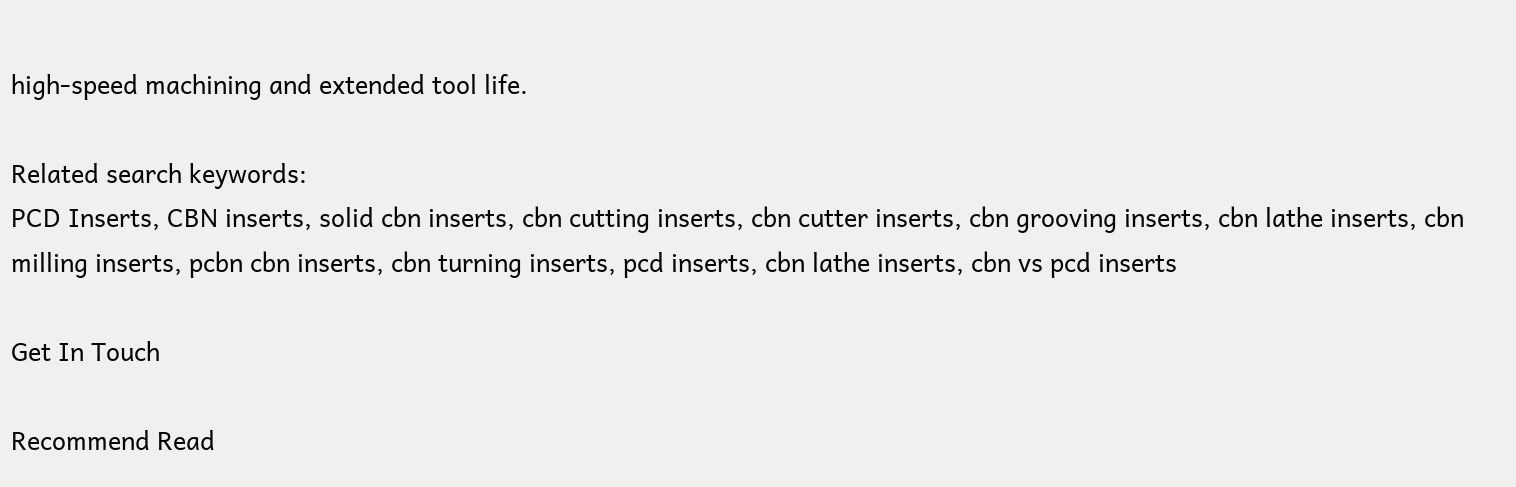high-speed machining and extended tool life.

Related search keywords:
PCD Inserts, CBN inserts, solid cbn inserts, cbn cutting inserts, cbn cutter inserts, cbn grooving inserts, cbn lathe inserts, cbn milling inserts, pcbn cbn inserts, cbn turning inserts, pcd inserts, cbn lathe inserts, cbn vs pcd inserts

Get In Touch

Recommend Read